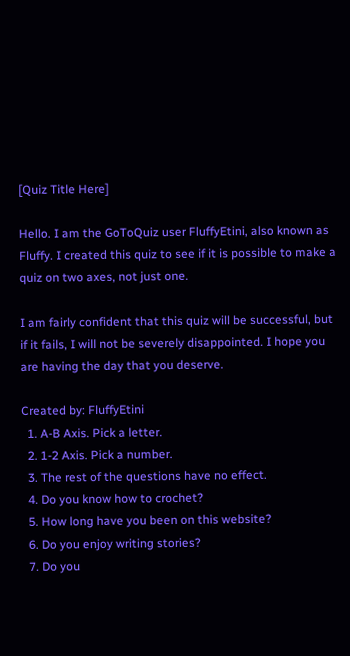[Quiz Title Here]

Hello. I am the GoToQuiz user FluffyEtini, also known as Fluffy. I created this quiz to see if it is possible to make a quiz on two axes, not just one.

I am fairly confident that this quiz will be successful, but if it fails, I will not be severely disappointed. I hope you are having the day that you deserve.

Created by: FluffyEtini
  1. A-B Axis. Pick a letter.
  2. 1-2 Axis. Pick a number.
  3. The rest of the questions have no effect.
  4. Do you know how to crochet?
  5. How long have you been on this website?
  6. Do you enjoy writing stories?
  7. Do you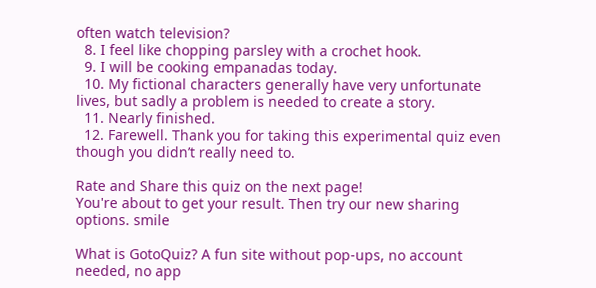often watch television?
  8. I feel like chopping parsley with a crochet hook.
  9. I will be cooking empanadas today.
  10. My fictional characters generally have very unfortunate lives, but sadly a problem is needed to create a story.
  11. Nearly finished.
  12. Farewell. Thank you for taking this experimental quiz even though you didn’t really need to.

Rate and Share this quiz on the next page!
You're about to get your result. Then try our new sharing options. smile

What is GotoQuiz? A fun site without pop-ups, no account needed, no app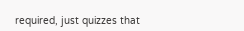required, just quizzes that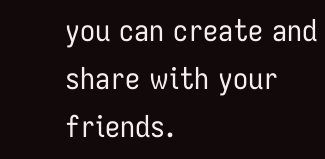you can create and share with your friends.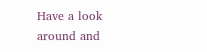Have a look around and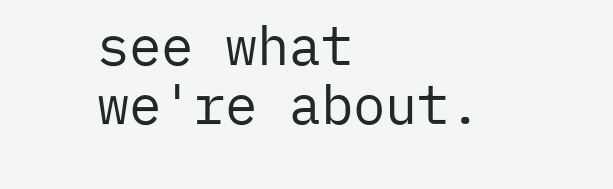see what we're about.